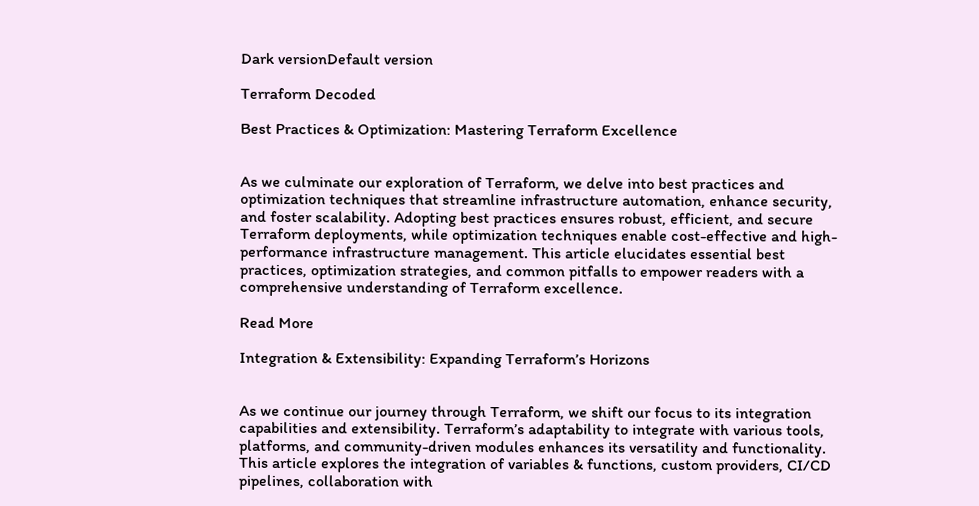Dark versionDefault version

Terraform Decoded

Best Practices & Optimization: Mastering Terraform Excellence


As we culminate our exploration of Terraform, we delve into best practices and optimization techniques that streamline infrastructure automation, enhance security, and foster scalability. Adopting best practices ensures robust, efficient, and secure Terraform deployments, while optimization techniques enable cost-effective and high-performance infrastructure management. This article elucidates essential best practices, optimization strategies, and common pitfalls to empower readers with a comprehensive understanding of Terraform excellence.

Read More

Integration & Extensibility: Expanding Terraform’s Horizons


As we continue our journey through Terraform, we shift our focus to its integration capabilities and extensibility. Terraform’s adaptability to integrate with various tools, platforms, and community-driven modules enhances its versatility and functionality. This article explores the integration of variables & functions, custom providers, CI/CD pipelines, collaboration with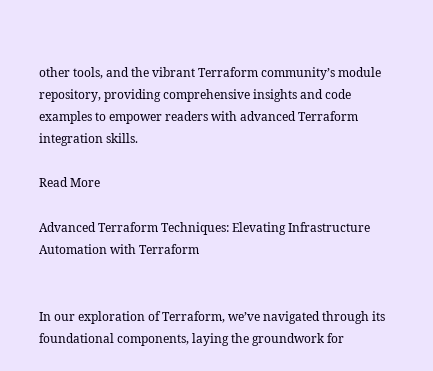other tools, and the vibrant Terraform community’s module repository, providing comprehensive insights and code examples to empower readers with advanced Terraform integration skills.

Read More

Advanced Terraform Techniques: Elevating Infrastructure Automation with Terraform


In our exploration of Terraform, we’ve navigated through its foundational components, laying the groundwork for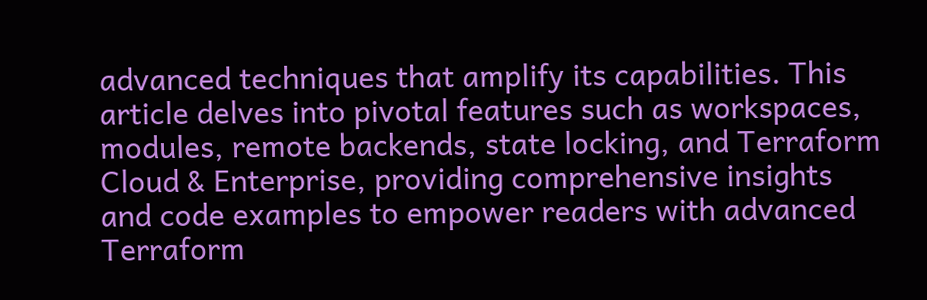advanced techniques that amplify its capabilities. This article delves into pivotal features such as workspaces, modules, remote backends, state locking, and Terraform Cloud & Enterprise, providing comprehensive insights and code examples to empower readers with advanced Terraform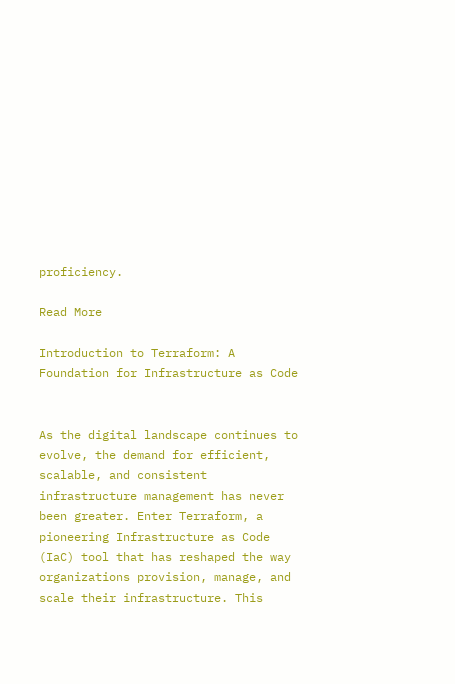proficiency.

Read More

Introduction to Terraform: A Foundation for Infrastructure as Code


As the digital landscape continues to evolve, the demand for efficient, scalable, and consistent infrastructure management has never been greater. Enter Terraform, a pioneering Infrastructure as Code (IaC) tool that has reshaped the way organizations provision, manage, and scale their infrastructure. This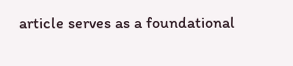article serves as a foundational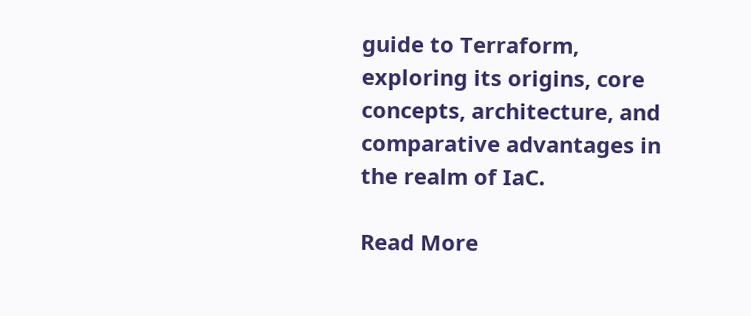guide to Terraform, exploring its origins, core concepts, architecture, and comparative advantages in the realm of IaC.

Read More